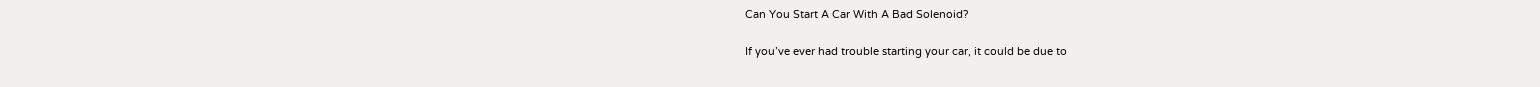Can You Start A Car With A Bad Solenoid?

If you’ve ever had trouble starting your car, it could be due to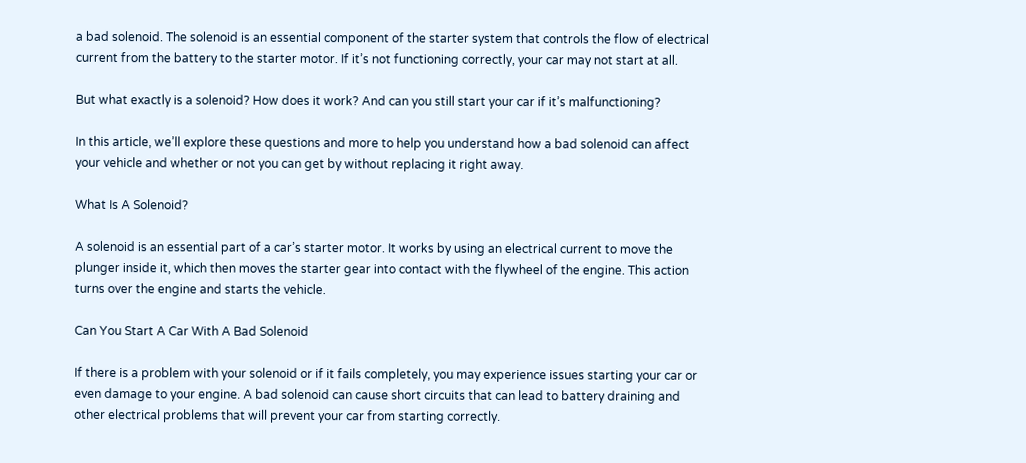a bad solenoid. The solenoid is an essential component of the starter system that controls the flow of electrical current from the battery to the starter motor. If it’s not functioning correctly, your car may not start at all.

But what exactly is a solenoid? How does it work? And can you still start your car if it’s malfunctioning?

In this article, we’ll explore these questions and more to help you understand how a bad solenoid can affect your vehicle and whether or not you can get by without replacing it right away.

What Is A Solenoid?

A solenoid is an essential part of a car’s starter motor. It works by using an electrical current to move the plunger inside it, which then moves the starter gear into contact with the flywheel of the engine. This action turns over the engine and starts the vehicle.

Can You Start A Car With A Bad Solenoid

If there is a problem with your solenoid or if it fails completely, you may experience issues starting your car or even damage to your engine. A bad solenoid can cause short circuits that can lead to battery draining and other electrical problems that will prevent your car from starting correctly.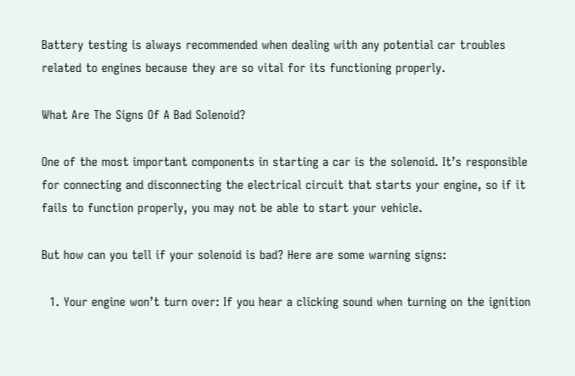Battery testing is always recommended when dealing with any potential car troubles related to engines because they are so vital for its functioning properly.

What Are The Signs Of A Bad Solenoid?

One of the most important components in starting a car is the solenoid. It’s responsible for connecting and disconnecting the electrical circuit that starts your engine, so if it fails to function properly, you may not be able to start your vehicle.

But how can you tell if your solenoid is bad? Here are some warning signs:

  1. Your engine won’t turn over: If you hear a clicking sound when turning on the ignition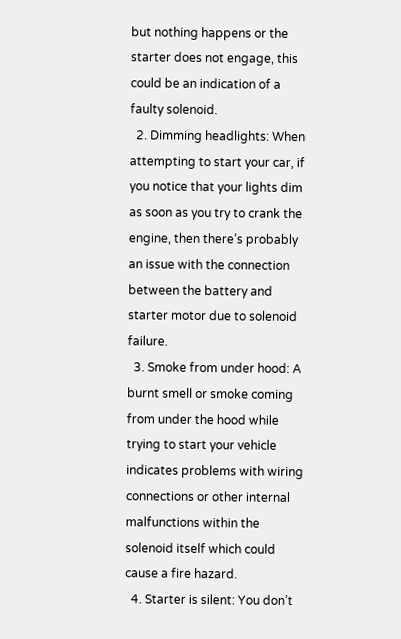but nothing happens or the starter does not engage, this could be an indication of a faulty solenoid.
  2. Dimming headlights: When attempting to start your car, if you notice that your lights dim as soon as you try to crank the engine, then there’s probably an issue with the connection between the battery and starter motor due to solenoid failure.
  3. Smoke from under hood: A burnt smell or smoke coming from under the hood while trying to start your vehicle indicates problems with wiring connections or other internal malfunctions within the solenoid itself which could cause a fire hazard.
  4. Starter is silent: You don’t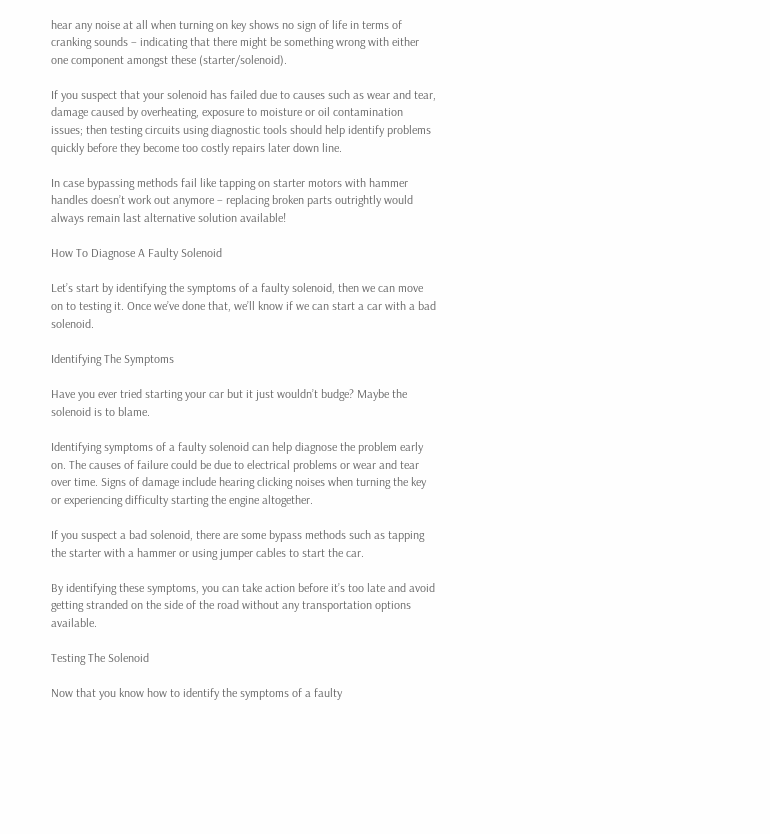hear any noise at all when turning on key shows no sign of life in terms of cranking sounds – indicating that there might be something wrong with either one component amongst these (starter/solenoid).

If you suspect that your solenoid has failed due to causes such as wear and tear, damage caused by overheating, exposure to moisture or oil contamination issues; then testing circuits using diagnostic tools should help identify problems quickly before they become too costly repairs later down line.

In case bypassing methods fail like tapping on starter motors with hammer handles doesn’t work out anymore – replacing broken parts outrightly would always remain last alternative solution available!

How To Diagnose A Faulty Solenoid

Let’s start by identifying the symptoms of a faulty solenoid, then we can move on to testing it. Once we’ve done that, we’ll know if we can start a car with a bad solenoid.

Identifying The Symptoms

Have you ever tried starting your car but it just wouldn’t budge? Maybe the solenoid is to blame.

Identifying symptoms of a faulty solenoid can help diagnose the problem early on. The causes of failure could be due to electrical problems or wear and tear over time. Signs of damage include hearing clicking noises when turning the key or experiencing difficulty starting the engine altogether.

If you suspect a bad solenoid, there are some bypass methods such as tapping the starter with a hammer or using jumper cables to start the car.

By identifying these symptoms, you can take action before it’s too late and avoid getting stranded on the side of the road without any transportation options available.

Testing The Solenoid

Now that you know how to identify the symptoms of a faulty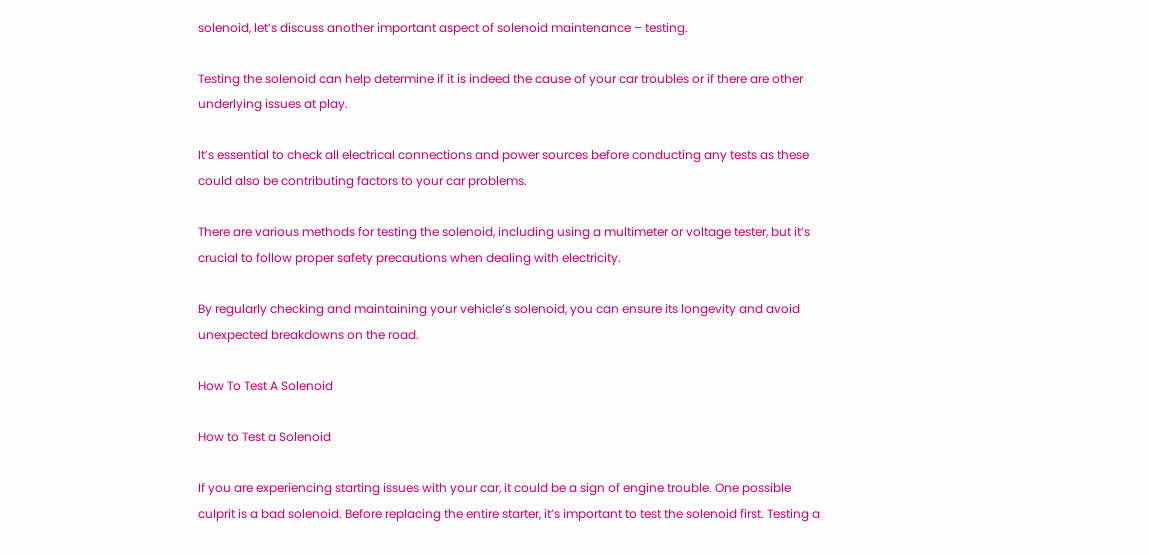solenoid, let’s discuss another important aspect of solenoid maintenance – testing.

Testing the solenoid can help determine if it is indeed the cause of your car troubles or if there are other underlying issues at play.

It’s essential to check all electrical connections and power sources before conducting any tests as these could also be contributing factors to your car problems.

There are various methods for testing the solenoid, including using a multimeter or voltage tester, but it’s crucial to follow proper safety precautions when dealing with electricity.

By regularly checking and maintaining your vehicle’s solenoid, you can ensure its longevity and avoid unexpected breakdowns on the road.

How To Test A Solenoid

How to Test a Solenoid

If you are experiencing starting issues with your car, it could be a sign of engine trouble. One possible culprit is a bad solenoid. Before replacing the entire starter, it’s important to test the solenoid first. Testing a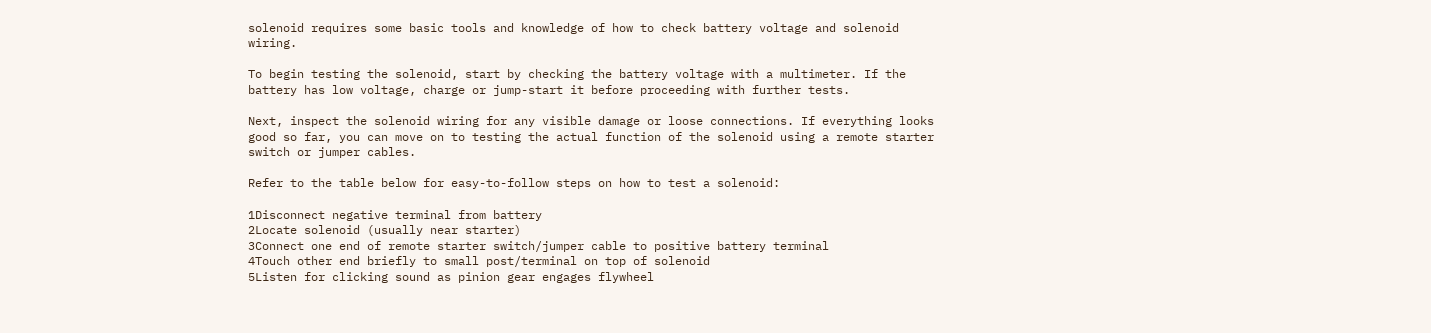solenoid requires some basic tools and knowledge of how to check battery voltage and solenoid wiring.

To begin testing the solenoid, start by checking the battery voltage with a multimeter. If the battery has low voltage, charge or jump-start it before proceeding with further tests.

Next, inspect the solenoid wiring for any visible damage or loose connections. If everything looks good so far, you can move on to testing the actual function of the solenoid using a remote starter switch or jumper cables.

Refer to the table below for easy-to-follow steps on how to test a solenoid:

1Disconnect negative terminal from battery
2Locate solenoid (usually near starter)
3Connect one end of remote starter switch/jumper cable to positive battery terminal
4Touch other end briefly to small post/terminal on top of solenoid
5Listen for clicking sound as pinion gear engages flywheel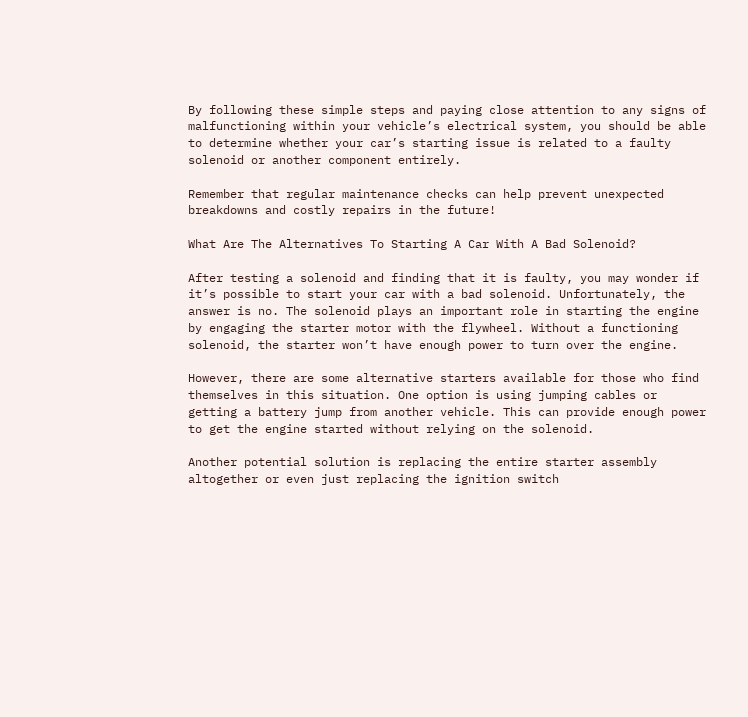By following these simple steps and paying close attention to any signs of malfunctioning within your vehicle’s electrical system, you should be able to determine whether your car’s starting issue is related to a faulty solenoid or another component entirely.

Remember that regular maintenance checks can help prevent unexpected breakdowns and costly repairs in the future!

What Are The Alternatives To Starting A Car With A Bad Solenoid?

After testing a solenoid and finding that it is faulty, you may wonder if it’s possible to start your car with a bad solenoid. Unfortunately, the answer is no. The solenoid plays an important role in starting the engine by engaging the starter motor with the flywheel. Without a functioning solenoid, the starter won’t have enough power to turn over the engine.

However, there are some alternative starters available for those who find themselves in this situation. One option is using jumping cables or getting a battery jump from another vehicle. This can provide enough power to get the engine started without relying on the solenoid.

Another potential solution is replacing the entire starter assembly altogether or even just replacing the ignition switch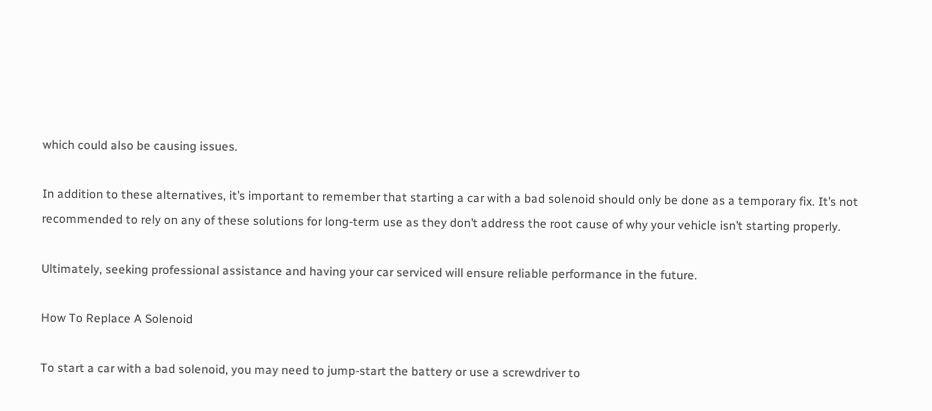which could also be causing issues.

In addition to these alternatives, it’s important to remember that starting a car with a bad solenoid should only be done as a temporary fix. It’s not recommended to rely on any of these solutions for long-term use as they don’t address the root cause of why your vehicle isn’t starting properly.

Ultimately, seeking professional assistance and having your car serviced will ensure reliable performance in the future.

How To Replace A Solenoid

To start a car with a bad solenoid, you may need to jump-start the battery or use a screwdriver to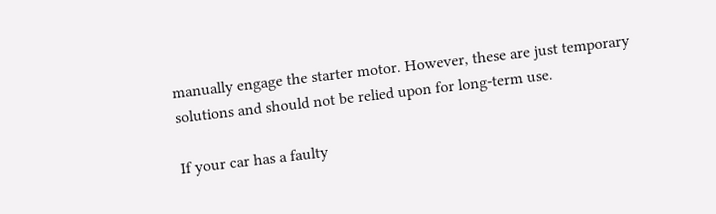manually engage the starter motor. However, these are just temporary solutions and should not be relied upon for long-term use.

If your car has a faulty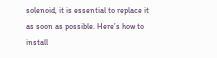solenoid, it is essential to replace it as soon as possible. Here’s how to install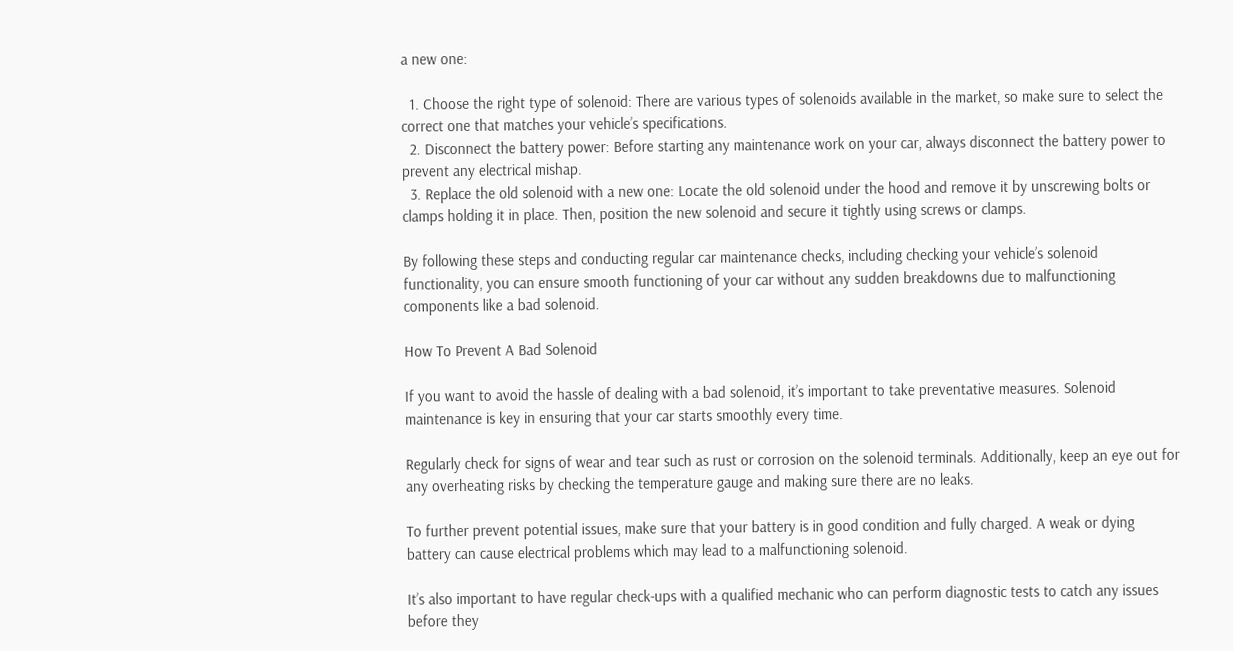a new one:

  1. Choose the right type of solenoid: There are various types of solenoids available in the market, so make sure to select the correct one that matches your vehicle’s specifications.
  2. Disconnect the battery power: Before starting any maintenance work on your car, always disconnect the battery power to prevent any electrical mishap.
  3. Replace the old solenoid with a new one: Locate the old solenoid under the hood and remove it by unscrewing bolts or clamps holding it in place. Then, position the new solenoid and secure it tightly using screws or clamps.

By following these steps and conducting regular car maintenance checks, including checking your vehicle’s solenoid functionality, you can ensure smooth functioning of your car without any sudden breakdowns due to malfunctioning components like a bad solenoid.

How To Prevent A Bad Solenoid

If you want to avoid the hassle of dealing with a bad solenoid, it’s important to take preventative measures. Solenoid maintenance is key in ensuring that your car starts smoothly every time.

Regularly check for signs of wear and tear such as rust or corrosion on the solenoid terminals. Additionally, keep an eye out for any overheating risks by checking the temperature gauge and making sure there are no leaks.

To further prevent potential issues, make sure that your battery is in good condition and fully charged. A weak or dying battery can cause electrical problems which may lead to a malfunctioning solenoid.

It’s also important to have regular check-ups with a qualified mechanic who can perform diagnostic tests to catch any issues before they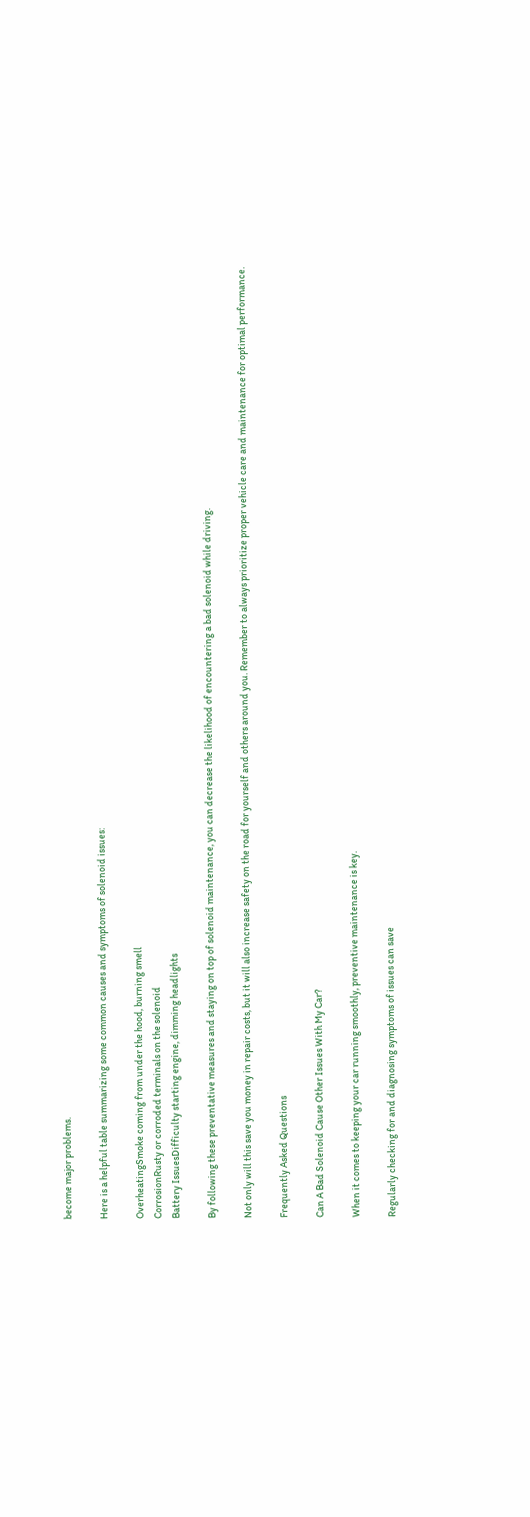become major problems.

Here is a helpful table summarizing some common causes and symptoms of solenoid issues:

OverheatingSmoke coming from under the hood, burning smell
CorrosionRusty or corroded terminals on the solenoid
Battery IssuesDifficulty starting engine, dimming headlights

By following these preventative measures and staying on top of solenoid maintenance, you can decrease the likelihood of encountering a bad solenoid while driving.

Not only will this save you money in repair costs, but it will also increase safety on the road for yourself and others around you. Remember to always prioritize proper vehicle care and maintenance for optimal performance.

Frequently Asked Questions

Can A Bad Solenoid Cause Other Issues With My Car?

When it comes to keeping your car running smoothly, preventive maintenance is key.

Regularly checking for and diagnosing symptoms of issues can save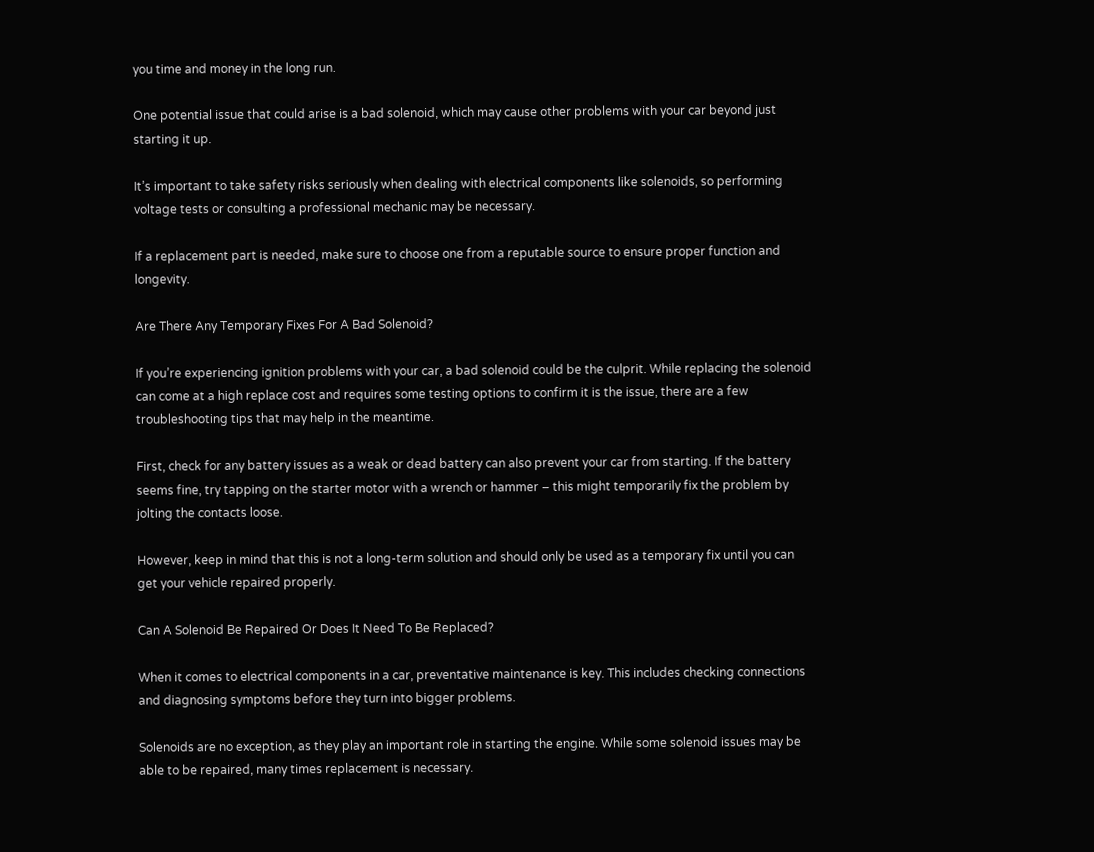you time and money in the long run.

One potential issue that could arise is a bad solenoid, which may cause other problems with your car beyond just starting it up.

It’s important to take safety risks seriously when dealing with electrical components like solenoids, so performing voltage tests or consulting a professional mechanic may be necessary.

If a replacement part is needed, make sure to choose one from a reputable source to ensure proper function and longevity.

Are There Any Temporary Fixes For A Bad Solenoid?

If you’re experiencing ignition problems with your car, a bad solenoid could be the culprit. While replacing the solenoid can come at a high replace cost and requires some testing options to confirm it is the issue, there are a few troubleshooting tips that may help in the meantime.

First, check for any battery issues as a weak or dead battery can also prevent your car from starting. If the battery seems fine, try tapping on the starter motor with a wrench or hammer – this might temporarily fix the problem by jolting the contacts loose.

However, keep in mind that this is not a long-term solution and should only be used as a temporary fix until you can get your vehicle repaired properly.

Can A Solenoid Be Repaired Or Does It Need To Be Replaced?

When it comes to electrical components in a car, preventative maintenance is key. This includes checking connections and diagnosing symptoms before they turn into bigger problems.

Solenoids are no exception, as they play an important role in starting the engine. While some solenoid issues may be able to be repaired, many times replacement is necessary.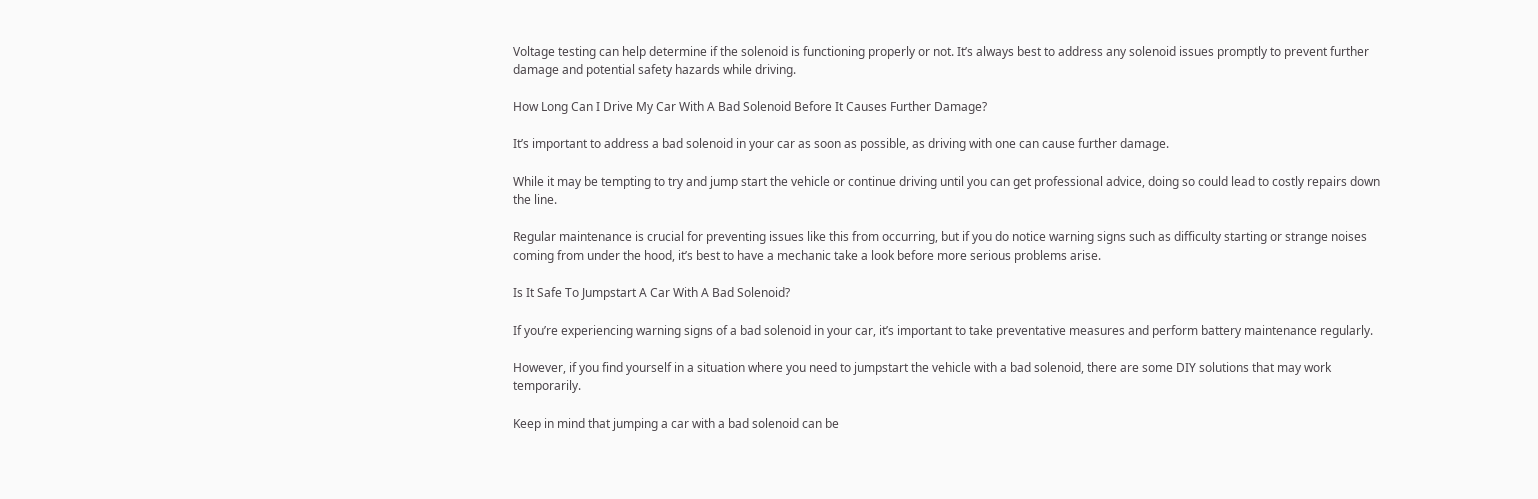Voltage testing can help determine if the solenoid is functioning properly or not. It’s always best to address any solenoid issues promptly to prevent further damage and potential safety hazards while driving.

How Long Can I Drive My Car With A Bad Solenoid Before It Causes Further Damage?

It’s important to address a bad solenoid in your car as soon as possible, as driving with one can cause further damage.

While it may be tempting to try and jump start the vehicle or continue driving until you can get professional advice, doing so could lead to costly repairs down the line.

Regular maintenance is crucial for preventing issues like this from occurring, but if you do notice warning signs such as difficulty starting or strange noises coming from under the hood, it’s best to have a mechanic take a look before more serious problems arise.

Is It Safe To Jumpstart A Car With A Bad Solenoid?

If you’re experiencing warning signs of a bad solenoid in your car, it’s important to take preventative measures and perform battery maintenance regularly.

However, if you find yourself in a situation where you need to jumpstart the vehicle with a bad solenoid, there are some DIY solutions that may work temporarily.

Keep in mind that jumping a car with a bad solenoid can be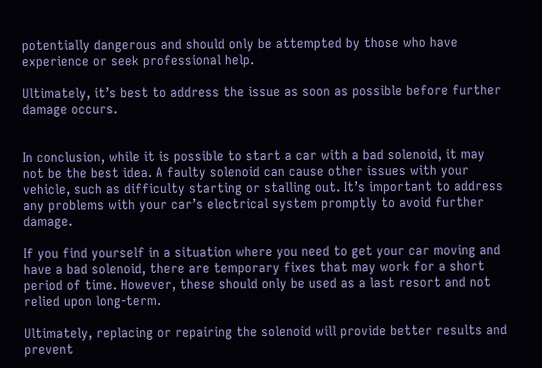potentially dangerous and should only be attempted by those who have experience or seek professional help.

Ultimately, it’s best to address the issue as soon as possible before further damage occurs.


In conclusion, while it is possible to start a car with a bad solenoid, it may not be the best idea. A faulty solenoid can cause other issues with your vehicle, such as difficulty starting or stalling out. It’s important to address any problems with your car’s electrical system promptly to avoid further damage.

If you find yourself in a situation where you need to get your car moving and have a bad solenoid, there are temporary fixes that may work for a short period of time. However, these should only be used as a last resort and not relied upon long-term.

Ultimately, replacing or repairing the solenoid will provide better results and prevent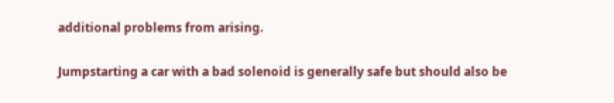additional problems from arising.

Jumpstarting a car with a bad solenoid is generally safe but should also be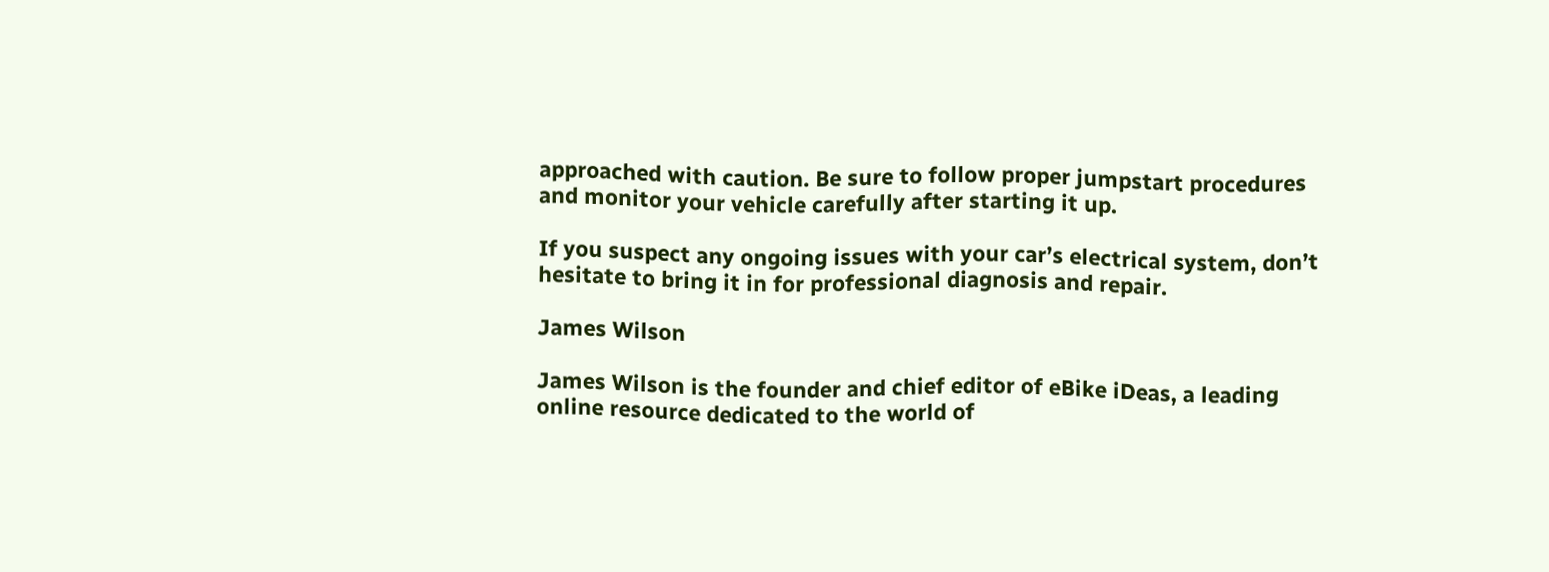approached with caution. Be sure to follow proper jumpstart procedures and monitor your vehicle carefully after starting it up.

If you suspect any ongoing issues with your car’s electrical system, don’t hesitate to bring it in for professional diagnosis and repair.

James Wilson

James Wilson is the founder and chief editor of eBike iDeas, a leading online resource dedicated to the world of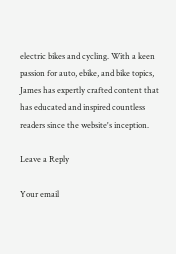electric bikes and cycling. With a keen passion for auto, ebike, and bike topics, James has expertly crafted content that has educated and inspired countless readers since the website's inception.

Leave a Reply

Your email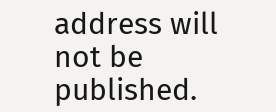address will not be published.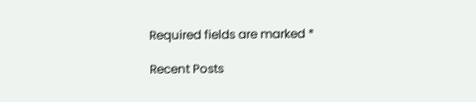Required fields are marked *

Recent Posts